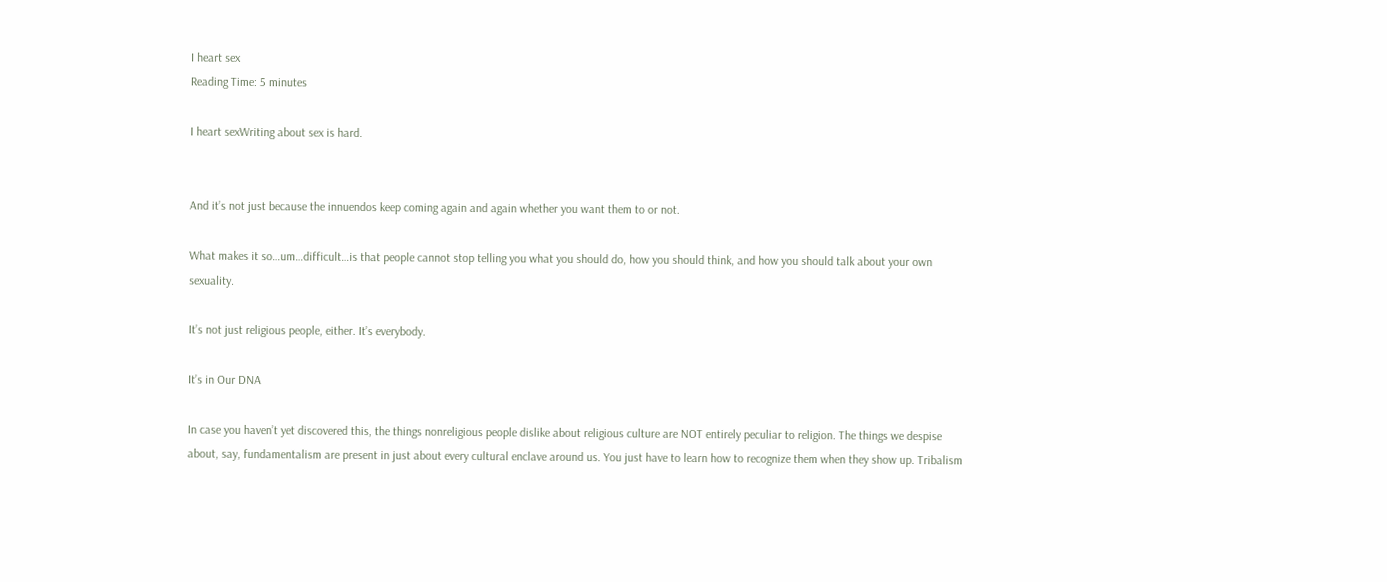I heart sex
Reading Time: 5 minutes

I heart sexWriting about sex is hard.


And it’s not just because the innuendos keep coming again and again whether you want them to or not.

What makes it so…um…difficult…is that people cannot stop telling you what you should do, how you should think, and how you should talk about your own sexuality.

It’s not just religious people, either. It’s everybody.

It’s in Our DNA

In case you haven’t yet discovered this, the things nonreligious people dislike about religious culture are NOT entirely peculiar to religion. The things we despise about, say, fundamentalism are present in just about every cultural enclave around us. You just have to learn how to recognize them when they show up. Tribalism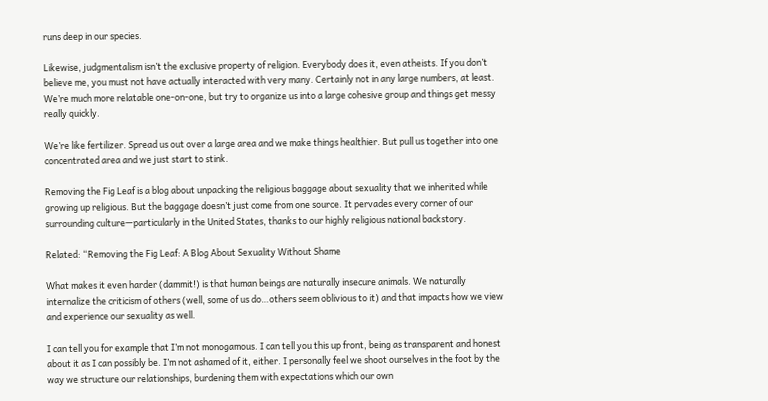runs deep in our species.

Likewise, judgmentalism isn’t the exclusive property of religion. Everybody does it, even atheists. If you don’t believe me, you must not have actually interacted with very many. Certainly not in any large numbers, at least. We’re much more relatable one-on-one, but try to organize us into a large cohesive group and things get messy really quickly.

We’re like fertilizer. Spread us out over a large area and we make things healthier. But pull us together into one concentrated area and we just start to stink.

Removing the Fig Leaf is a blog about unpacking the religious baggage about sexuality that we inherited while growing up religious. But the baggage doesn’t just come from one source. It pervades every corner of our surrounding culture—particularly in the United States, thanks to our highly religious national backstory.

Related: “Removing the Fig Leaf: A Blog About Sexuality Without Shame

What makes it even harder (dammit!) is that human beings are naturally insecure animals. We naturally internalize the criticism of others (well, some of us do…others seem oblivious to it) and that impacts how we view and experience our sexuality as well.

I can tell you for example that I’m not monogamous. I can tell you this up front, being as transparent and honest about it as I can possibly be. I’m not ashamed of it, either. I personally feel we shoot ourselves in the foot by the way we structure our relationships, burdening them with expectations which our own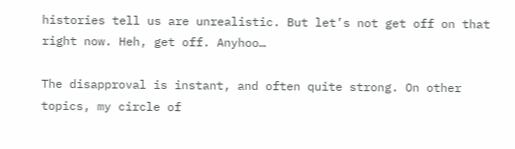histories tell us are unrealistic. But let’s not get off on that right now. Heh, get off. Anyhoo…

The disapproval is instant, and often quite strong. On other topics, my circle of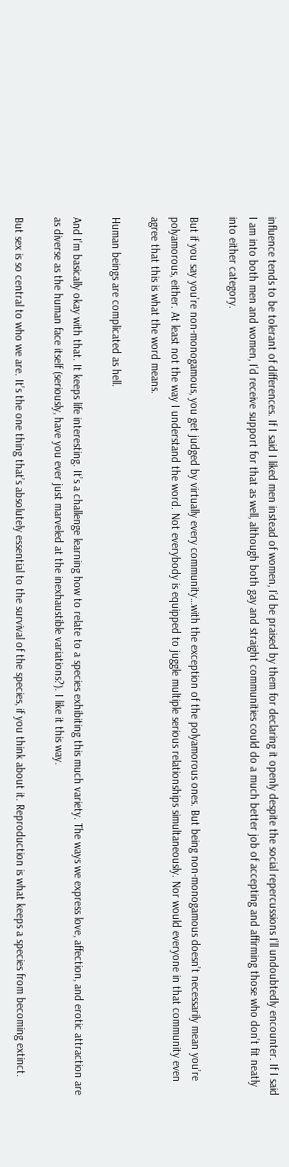influence tends to be tolerant of differences. If I said I liked men instead of women, I’d be praised by them for declaring it openly despite the social repercussions I’ll undoubtedly encounter. If I said I am into both men and women, I’d receive support for that as well, although both gay and straight communities could do a much better job of accepting and affirming those who don’t fit neatly into either category.

But if you say you’re non-monogamous, you get judged by virtually every community…with the exception of the polyamorous ones. But being non-monogamous doesn’t necessarily mean you’re polyamorous, either. At least not the way I understand the word. Not everybody is equipped to juggle multiple serious relationships simultaneously. Nor would everyone in that community even agree that this is what the word means.

Human beings are complicated as hell.

And I’m basically okay with that. It keeps life interesting. It’s a challenge learning how to relate to a species exhibiting this much variety. The ways we express love, affection, and erotic attraction are as diverse as the human face itself (seriously, have you ever just marveled at the inexhaustible variations?). I like it this way.

But sex is so central to who we are. It’s the one thing that’s absolutely essential to the survival of the species, if you think about it. Reproduction is what keeps a species from becoming extinct.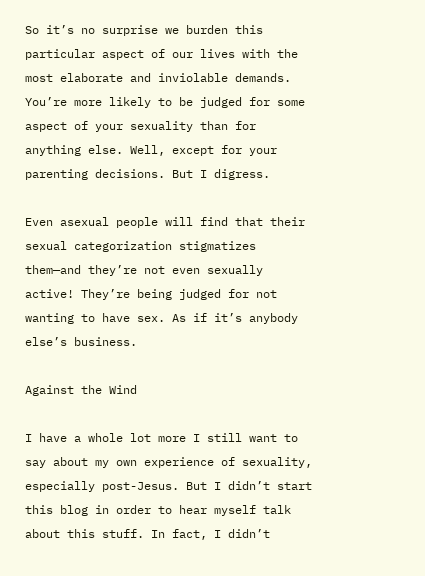So it’s no surprise we burden this particular aspect of our lives with the most elaborate and inviolable demands. You’re more likely to be judged for some aspect of your sexuality than for anything else. Well, except for your parenting decisions. But I digress.

Even asexual people will find that their sexual categorization stigmatizes them—and they’re not even sexually active! They’re being judged for not wanting to have sex. As if it’s anybody else’s business.

Against the Wind

I have a whole lot more I still want to say about my own experience of sexuality, especially post-Jesus. But I didn’t start this blog in order to hear myself talk about this stuff. In fact, I didn’t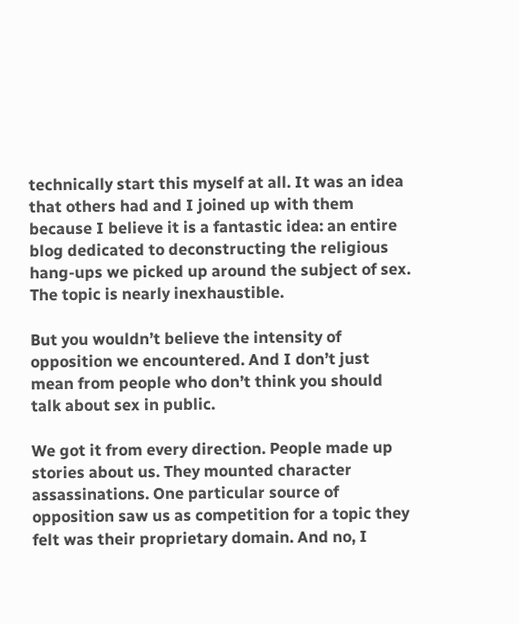technically start this myself at all. It was an idea that others had and I joined up with them because I believe it is a fantastic idea: an entire blog dedicated to deconstructing the religious hang-ups we picked up around the subject of sex. The topic is nearly inexhaustible.

But you wouldn’t believe the intensity of opposition we encountered. And I don’t just mean from people who don’t think you should talk about sex in public.

We got it from every direction. People made up stories about us. They mounted character assassinations. One particular source of opposition saw us as competition for a topic they felt was their proprietary domain. And no, I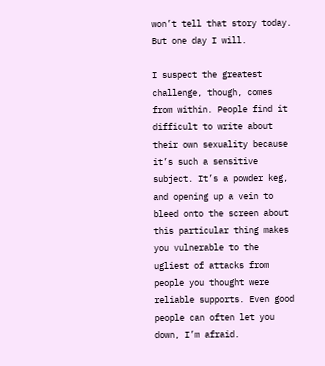won’t tell that story today. But one day I will.

I suspect the greatest challenge, though, comes from within. People find it difficult to write about their own sexuality because it’s such a sensitive subject. It’s a powder keg, and opening up a vein to bleed onto the screen about this particular thing makes you vulnerable to the ugliest of attacks from people you thought were reliable supports. Even good people can often let you down, I’m afraid.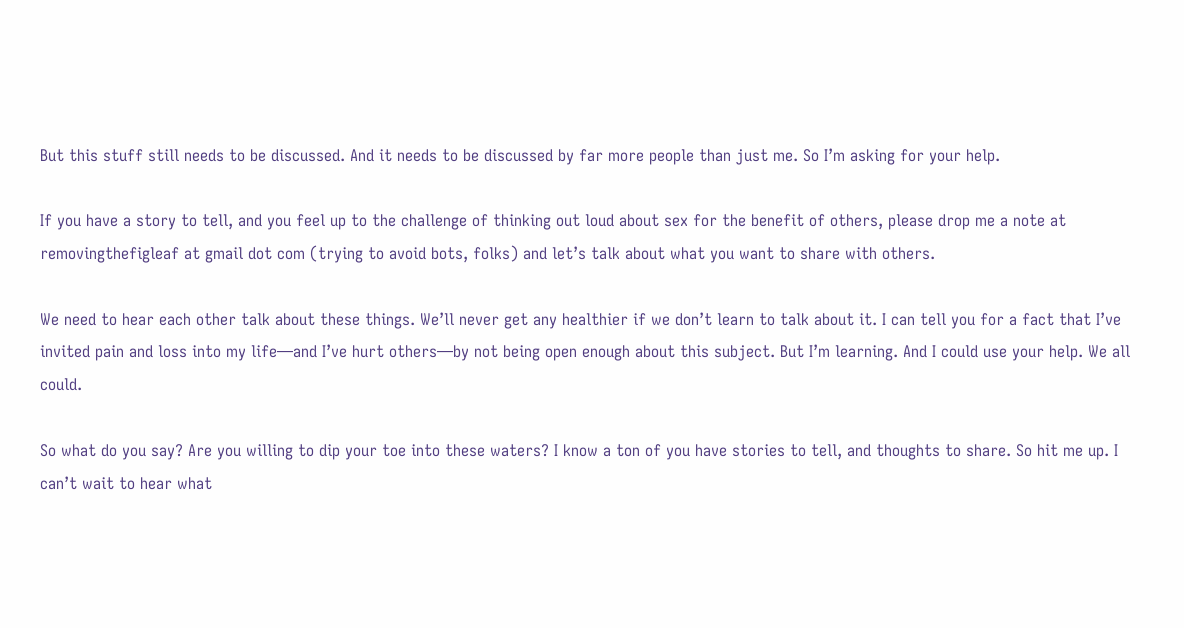But this stuff still needs to be discussed. And it needs to be discussed by far more people than just me. So I’m asking for your help.

If you have a story to tell, and you feel up to the challenge of thinking out loud about sex for the benefit of others, please drop me a note at removingthefigleaf at gmail dot com (trying to avoid bots, folks) and let’s talk about what you want to share with others.

We need to hear each other talk about these things. We’ll never get any healthier if we don’t learn to talk about it. I can tell you for a fact that I’ve invited pain and loss into my life—and I’ve hurt others—by not being open enough about this subject. But I’m learning. And I could use your help. We all could.

So what do you say? Are you willing to dip your toe into these waters? I know a ton of you have stories to tell, and thoughts to share. So hit me up. I can’t wait to hear what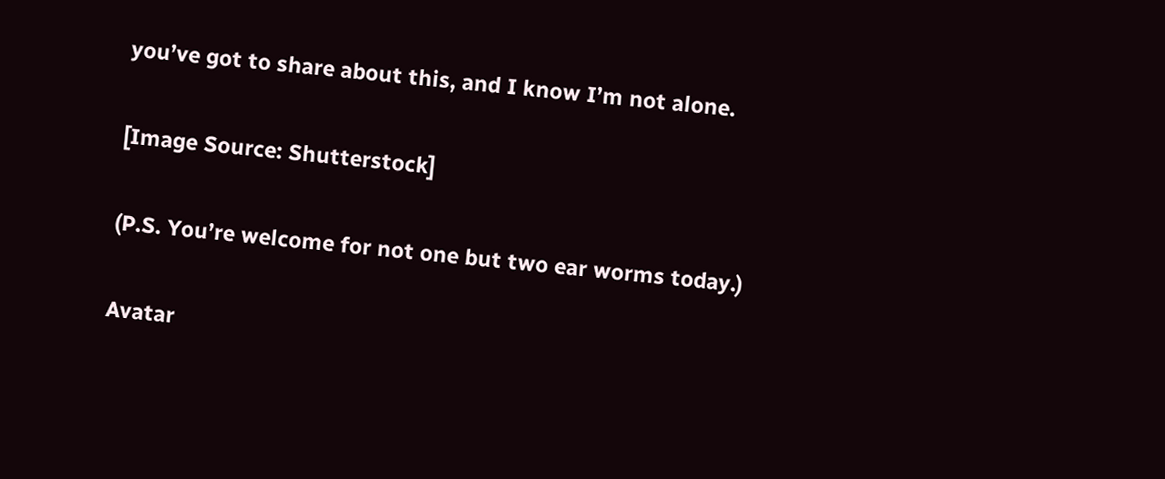you’ve got to share about this, and I know I’m not alone.

[Image Source: Shutterstock]

(P.S. You’re welcome for not one but two ear worms today.)

Avatar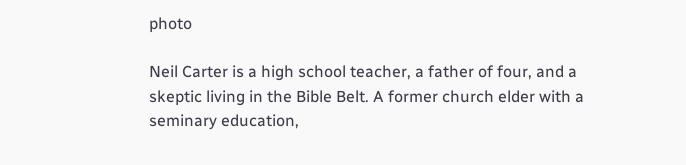photo

Neil Carter is a high school teacher, a father of four, and a skeptic living in the Bible Belt. A former church elder with a seminary education,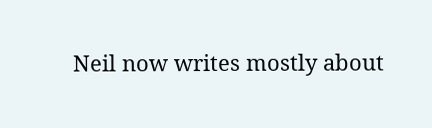Neil now writes mostly about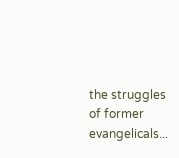the struggles of former evangelicals...